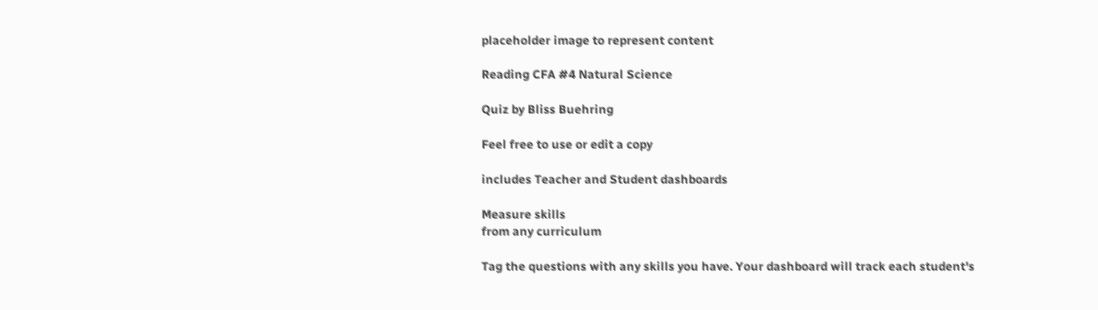placeholder image to represent content

Reading CFA #4 Natural Science

Quiz by Bliss Buehring

Feel free to use or edit a copy

includes Teacher and Student dashboards

Measure skills
from any curriculum

Tag the questions with any skills you have. Your dashboard will track each student's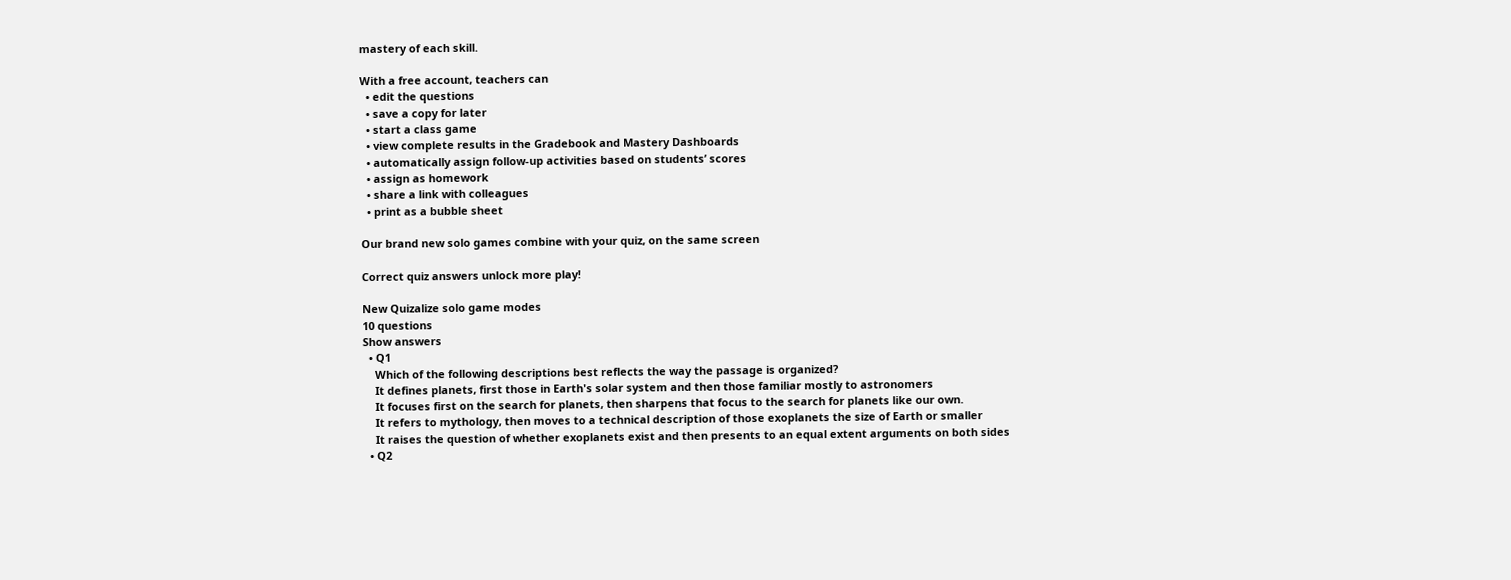mastery of each skill.

With a free account, teachers can
  • edit the questions
  • save a copy for later
  • start a class game
  • view complete results in the Gradebook and Mastery Dashboards
  • automatically assign follow-up activities based on students’ scores
  • assign as homework
  • share a link with colleagues
  • print as a bubble sheet

Our brand new solo games combine with your quiz, on the same screen

Correct quiz answers unlock more play!

New Quizalize solo game modes
10 questions
Show answers
  • Q1
    Which of the following descriptions best reflects the way the passage is organized?
    It defines planets, first those in Earth's solar system and then those familiar mostly to astronomers
    It focuses first on the search for planets, then sharpens that focus to the search for planets like our own.
    It refers to mythology, then moves to a technical description of those exoplanets the size of Earth or smaller
    It raises the question of whether exoplanets exist and then presents to an equal extent arguments on both sides
  • Q2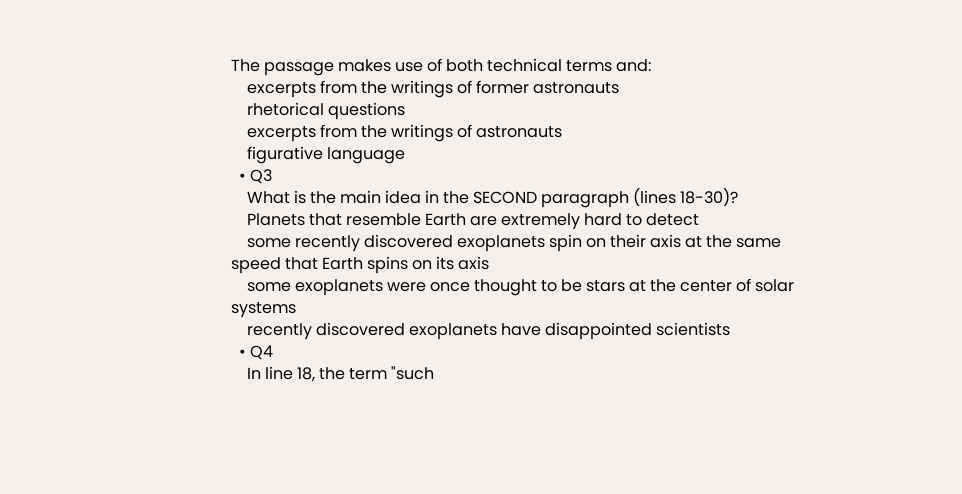The passage makes use of both technical terms and:
    excerpts from the writings of former astronauts
    rhetorical questions
    excerpts from the writings of astronauts
    figurative language
  • Q3
    What is the main idea in the SECOND paragraph (lines 18-30)?
    Planets that resemble Earth are extremely hard to detect
    some recently discovered exoplanets spin on their axis at the same speed that Earth spins on its axis
    some exoplanets were once thought to be stars at the center of solar systems
    recently discovered exoplanets have disappointed scientists
  • Q4
    In line 18, the term "such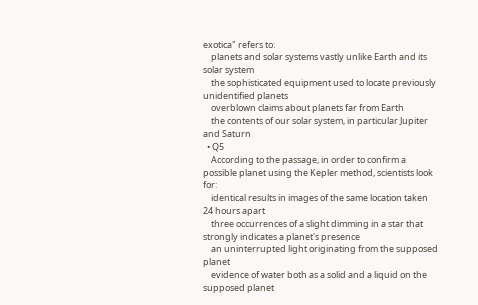exotica" refers to:
    planets and solar systems vastly unlike Earth and its solar system
    the sophisticated equipment used to locate previously unidentified planets
    overblown claims about planets far from Earth
    the contents of our solar system, in particular Jupiter and Saturn
  • Q5
    According to the passage, in order to confirm a possible planet using the Kepler method, scientists look for:
    identical results in images of the same location taken 24 hours apart
    three occurrences of a slight dimming in a star that strongly indicates a planet's presence
    an uninterrupted light originating from the supposed planet
    evidence of water both as a solid and a liquid on the supposed planet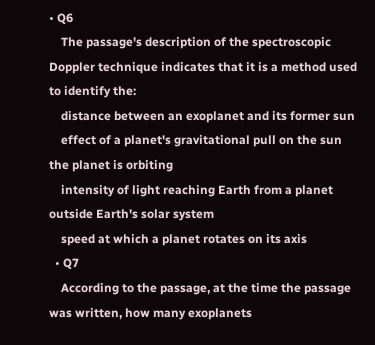• Q6
    The passage's description of the spectroscopic Doppler technique indicates that it is a method used to identify the:
    distance between an exoplanet and its former sun
    effect of a planet's gravitational pull on the sun the planet is orbiting
    intensity of light reaching Earth from a planet outside Earth's solar system
    speed at which a planet rotates on its axis
  • Q7
    According to the passage, at the time the passage was written, how many exoplanets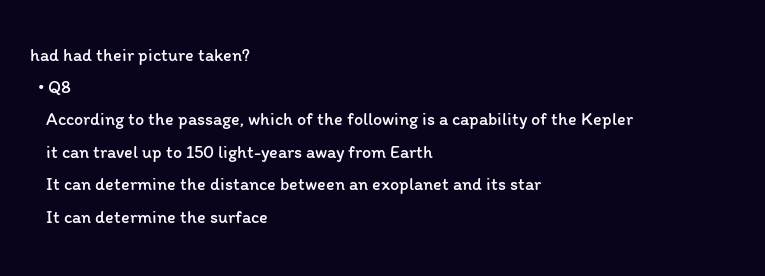had had their picture taken?
  • Q8
    According to the passage, which of the following is a capability of the Kepler
    it can travel up to 150 light-years away from Earth
    It can determine the distance between an exoplanet and its star
    It can determine the surface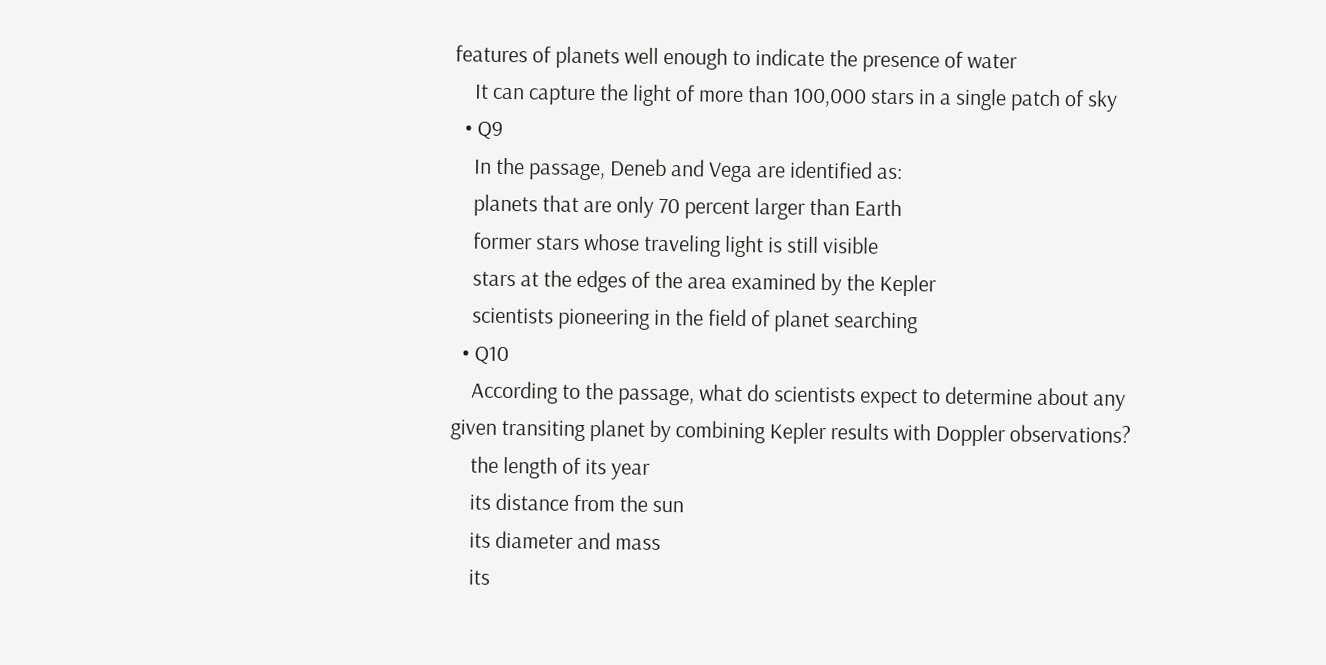features of planets well enough to indicate the presence of water
    It can capture the light of more than 100,000 stars in a single patch of sky
  • Q9
    In the passage, Deneb and Vega are identified as:
    planets that are only 70 percent larger than Earth
    former stars whose traveling light is still visible
    stars at the edges of the area examined by the Kepler
    scientists pioneering in the field of planet searching
  • Q10
    According to the passage, what do scientists expect to determine about any given transiting planet by combining Kepler results with Doppler observations?
    the length of its year
    its distance from the sun
    its diameter and mass
    its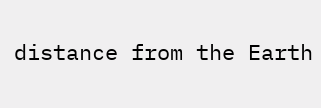distance from the Earth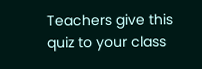Teachers give this quiz to your class